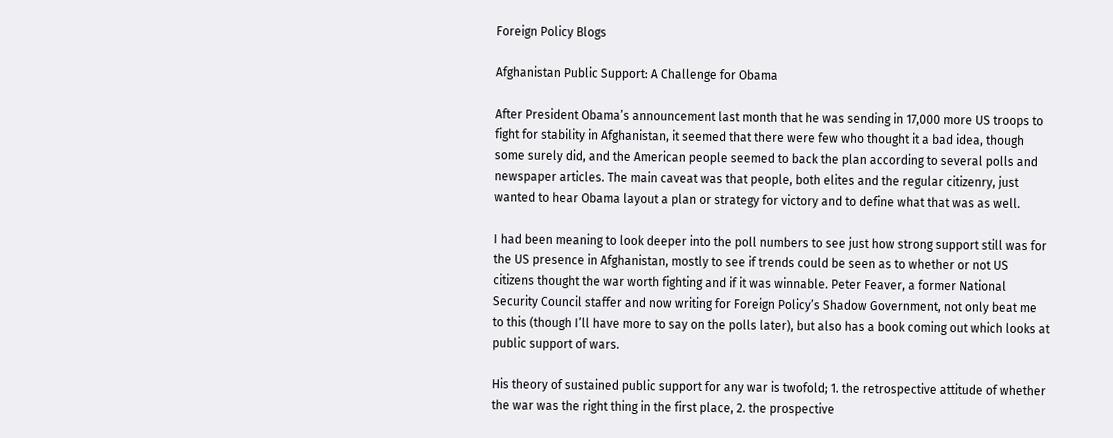Foreign Policy Blogs

Afghanistan Public Support: A Challenge for Obama

After President Obama’s announcement last month that he was sending in 17,000 more US troops to fight for stability in Afghanistan, it seemed that there were few who thought it a bad idea, though some surely did, and the American people seemed to back the plan according to several polls and newspaper articles. The main caveat was that people, both elites and the regular citizenry, just wanted to hear Obama layout a plan or strategy for victory and to define what that was as well.

I had been meaning to look deeper into the poll numbers to see just how strong support still was for the US presence in Afghanistan, mostly to see if trends could be seen as to whether or not US citizens thought the war worth fighting and if it was winnable. Peter Feaver, a former National Security Council staffer and now writing for Foreign Policy’s Shadow Government, not only beat me to this (though I’ll have more to say on the polls later), but also has a book coming out which looks at public support of wars.

His theory of sustained public support for any war is twofold; 1. the retrospective attitude of whether the war was the right thing in the first place, 2. the prospective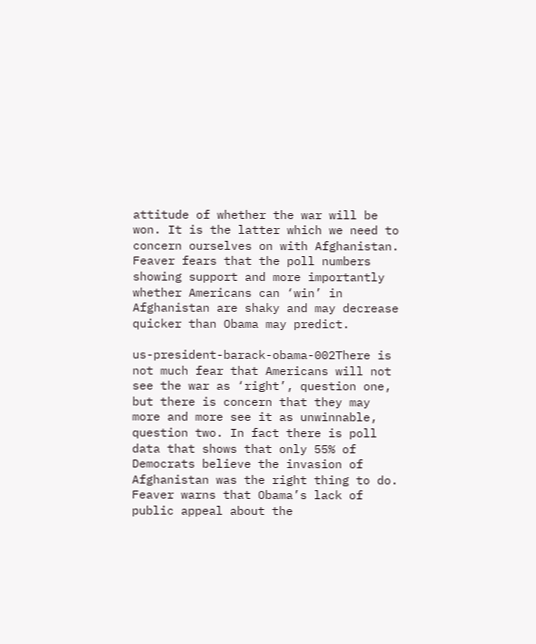attitude of whether the war will be won. It is the latter which we need to concern ourselves on with Afghanistan. Feaver fears that the poll numbers showing support and more importantly whether Americans can ‘win’ in Afghanistan are shaky and may decrease quicker than Obama may predict.

us-president-barack-obama-002There is not much fear that Americans will not see the war as ‘right’, question one, but there is concern that they may more and more see it as unwinnable, question two. In fact there is poll data that shows that only 55% of Democrats believe the invasion of Afghanistan was the right thing to do. Feaver warns that Obama’s lack of public appeal about the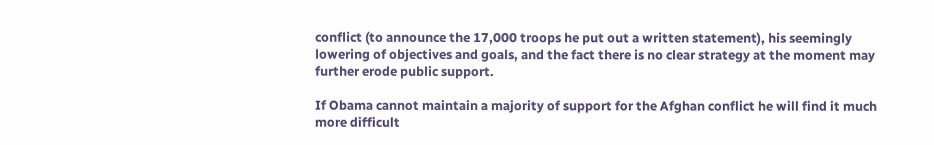conflict (to announce the 17,000 troops he put out a written statement), his seemingly lowering of objectives and goals, and the fact there is no clear strategy at the moment may further erode public support.

If Obama cannot maintain a majority of support for the Afghan conflict he will find it much more difficult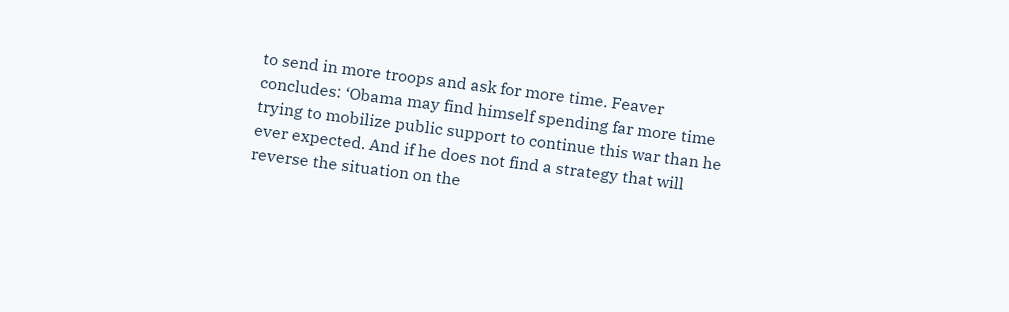to send in more troops and ask for more time. Feaver concludes: ‘Obama may find himself spending far more time trying to mobilize public support to continue this war than he ever expected. And if he does not find a strategy that will reverse the situation on the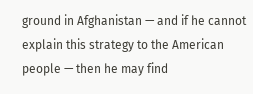ground in Afghanistan — and if he cannot explain this strategy to the American people — then he may find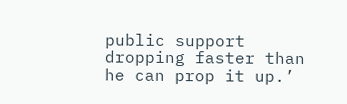public support dropping faster than he can prop it up.’